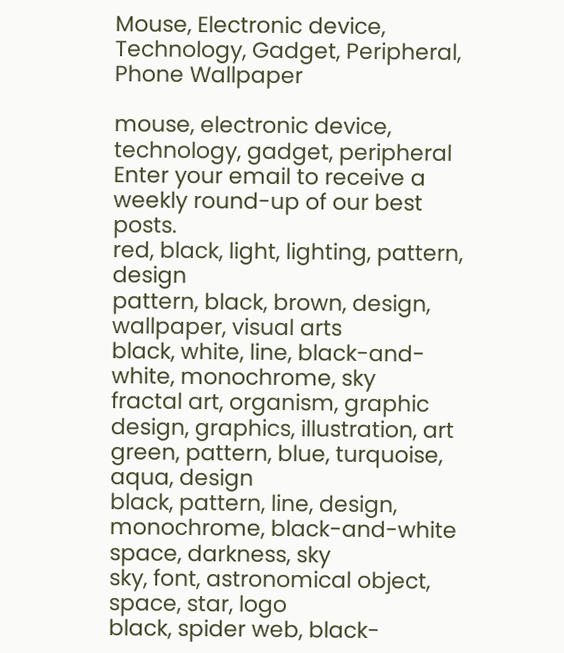Mouse, Electronic device, Technology, Gadget, Peripheral, Phone Wallpaper

mouse, electronic device, technology, gadget, peripheral
Enter your email to receive a weekly round-up of our best posts.
red, black, light, lighting, pattern, design
pattern, black, brown, design, wallpaper, visual arts
black, white, line, black-and-white, monochrome, sky
fractal art, organism, graphic design, graphics, illustration, art
green, pattern, blue, turquoise, aqua, design
black, pattern, line, design, monochrome, black-and-white
space, darkness, sky
sky, font, astronomical object, space, star, logo
black, spider web, black-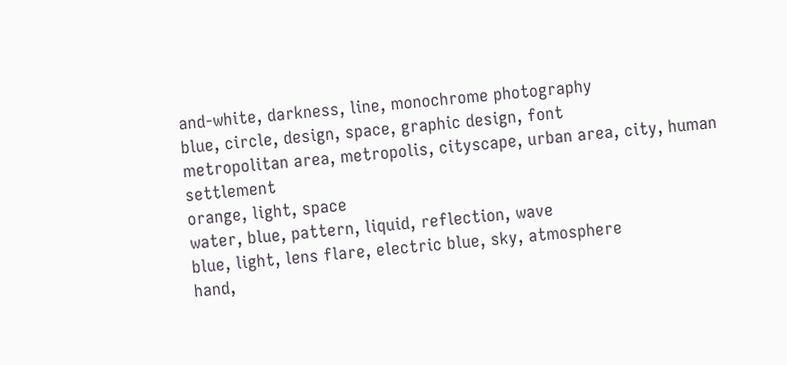and-white, darkness, line, monochrome photography
blue, circle, design, space, graphic design, font
metropolitan area, metropolis, cityscape, urban area, city, human settlement
orange, light, space
water, blue, pattern, liquid, reflection, wave
blue, light, lens flare, electric blue, sky, atmosphere
hand,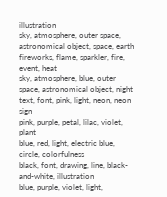illustration
sky, atmosphere, outer space, astronomical object, space, earth
fireworks, flame, sparkler, fire, event, heat
sky, atmosphere, blue, outer space, astronomical object, night
text, font, pink, light, neon, neon sign
pink, purple, petal, lilac, violet, plant
blue, red, light, electric blue, circle, colorfulness
black, font, drawing, line, black-and-white, illustration
blue, purple, violet, light,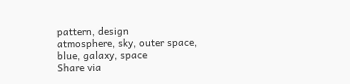pattern, design
atmosphere, sky, outer space, blue, galaxy, space
Share via